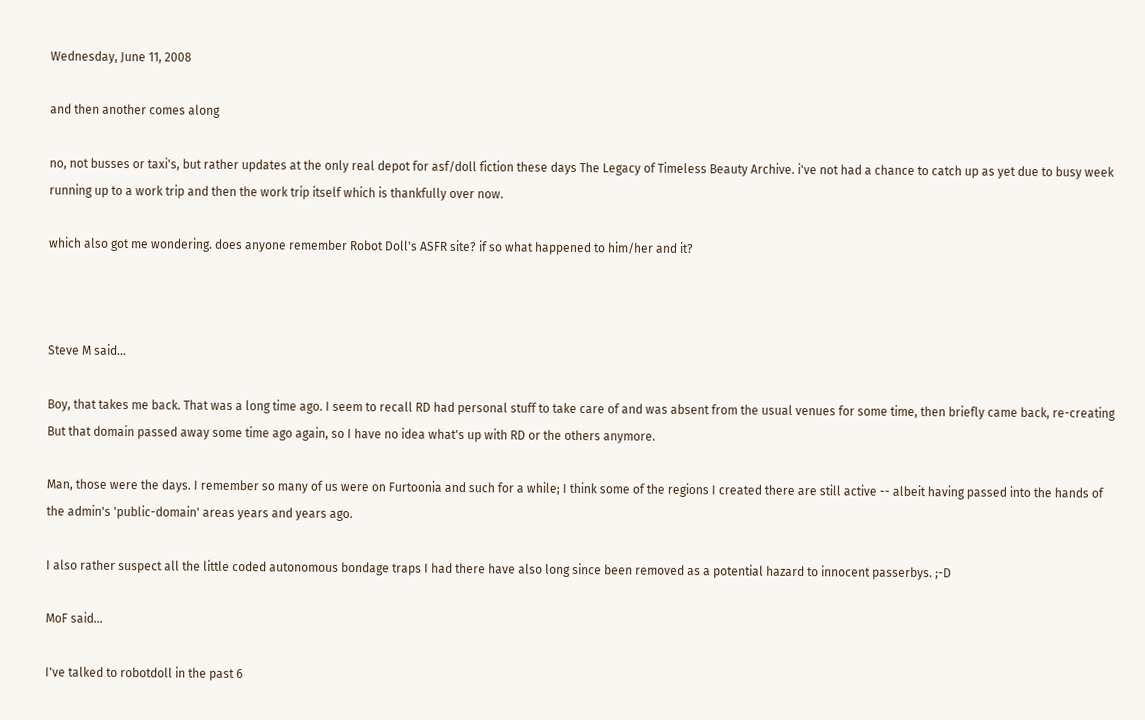Wednesday, June 11, 2008

and then another comes along

no, not busses or taxi's, but rather updates at the only real depot for asf/doll fiction these days The Legacy of Timeless Beauty Archive. i've not had a chance to catch up as yet due to busy week running up to a work trip and then the work trip itself which is thankfully over now.

which also got me wondering. does anyone remember Robot Doll's ASFR site? if so what happened to him/her and it?



Steve M said...

Boy, that takes me back. That was a long time ago. I seem to recall RD had personal stuff to take care of and was absent from the usual venues for some time, then briefly came back, re-creating But that domain passed away some time ago again, so I have no idea what's up with RD or the others anymore.

Man, those were the days. I remember so many of us were on Furtoonia and such for a while; I think some of the regions I created there are still active -- albeit having passed into the hands of the admin's 'public-domain' areas years and years ago.

I also rather suspect all the little coded autonomous bondage traps I had there have also long since been removed as a potential hazard to innocent passerbys. ;-D

MoF said...

I've talked to robotdoll in the past 6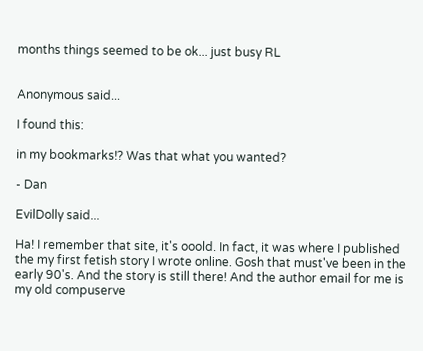months things seemed to be ok... just busy RL


Anonymous said...

I found this:

in my bookmarks!? Was that what you wanted?

- Dan

EvilDolly said...

Ha! I remember that site, it's ooold. In fact, it was where I published the my first fetish story I wrote online. Gosh that must've been in the early 90's. And the story is still there! And the author email for me is my old compuserve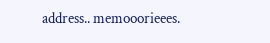address.. memooorieees.